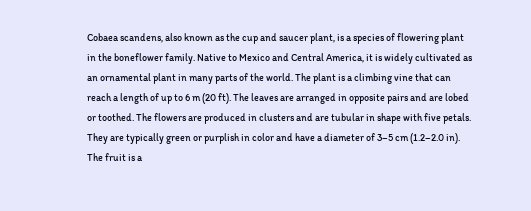Cobaea scandens, also known as the cup and saucer plant, is a species of flowering plant in the boneflower family. Native to Mexico and Central America, it is widely cultivated as an ornamental plant in many parts of the world. The plant is a climbing vine that can reach a length of up to 6 m (20 ft). The leaves are arranged in opposite pairs and are lobed or toothed. The flowers are produced in clusters and are tubular in shape with five petals. They are typically green or purplish in color and have a diameter of 3–5 cm (1.2–2.0 in). The fruit is a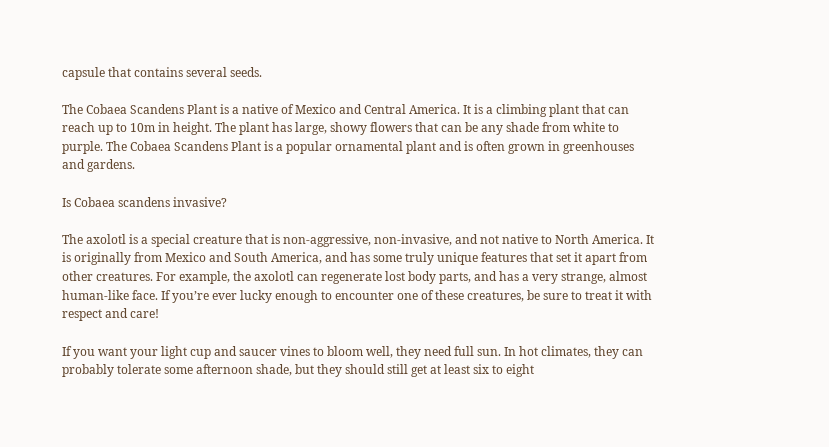capsule that contains several seeds.

The Cobaea Scandens Plant is a native of Mexico and Central America. It is a climbing plant that can reach up to 10m in height. The plant has large, showy flowers that can be any shade from white to purple. The Cobaea Scandens Plant is a popular ornamental plant and is often grown in greenhouses and gardens.

Is Cobaea scandens invasive?

The axolotl is a special creature that is non-aggressive, non-invasive, and not native to North America. It is originally from Mexico and South America, and has some truly unique features that set it apart from other creatures. For example, the axolotl can regenerate lost body parts, and has a very strange, almost human-like face. If you’re ever lucky enough to encounter one of these creatures, be sure to treat it with respect and care!

If you want your light cup and saucer vines to bloom well, they need full sun. In hot climates, they can probably tolerate some afternoon shade, but they should still get at least six to eight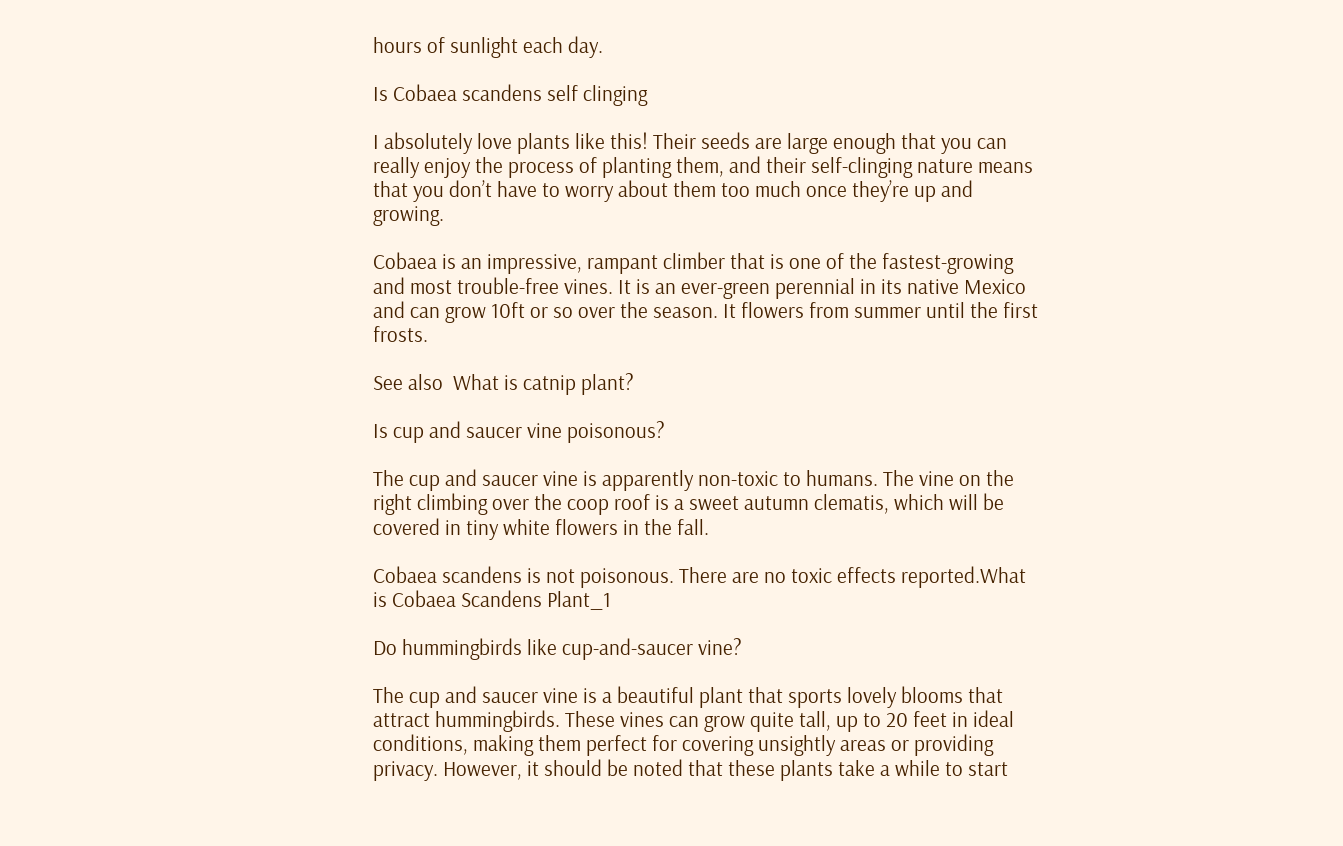hours of sunlight each day.

Is Cobaea scandens self clinging

I absolutely love plants like this! Their seeds are large enough that you can really enjoy the process of planting them, and their self-clinging nature means that you don’t have to worry about them too much once they’re up and growing.

Cobaea is an impressive, rampant climber that is one of the fastest-growing and most trouble-free vines. It is an ever-green perennial in its native Mexico and can grow 10ft or so over the season. It flowers from summer until the first frosts.

See also  What is catnip plant?

Is cup and saucer vine poisonous?

The cup and saucer vine is apparently non-toxic to humans. The vine on the right climbing over the coop roof is a sweet autumn clematis, which will be covered in tiny white flowers in the fall.

Cobaea scandens is not poisonous. There are no toxic effects reported.What is Cobaea Scandens Plant_1

Do hummingbirds like cup-and-saucer vine?

The cup and saucer vine is a beautiful plant that sports lovely blooms that attract hummingbirds. These vines can grow quite tall, up to 20 feet in ideal conditions, making them perfect for covering unsightly areas or providing privacy. However, it should be noted that these plants take a while to start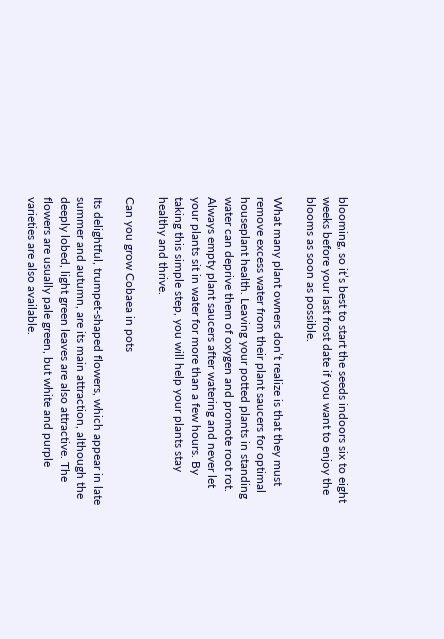blooming, so it’s best to start the seeds indoors six to eight weeks before your last frost date if you want to enjoy the blooms as soon as possible.

What many plant owners don’t realize is that they must remove excess water from their plant saucers for optimal houseplant health. Leaving your potted plants in standing water can deprive them of oxygen and promote root rot. Always empty plant saucers after watering and never let your plants sit in water for more than a few hours. By taking this simple step, you will help your plants stay healthy and thrive.

Can you grow Cobaea in pots

Its delightful, trumpet-shaped flowers, which appear in late summer and autumn, are its main attraction, although the deeply lobed, light green leaves are also attractive. The flowers are usually pale green, but white and purple varieties are also available.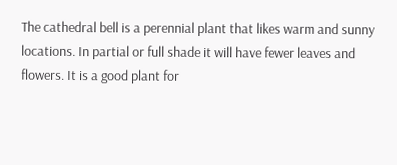The cathedral bell is a perennial plant that likes warm and sunny locations. In partial or full shade it will have fewer leaves and flowers. It is a good plant for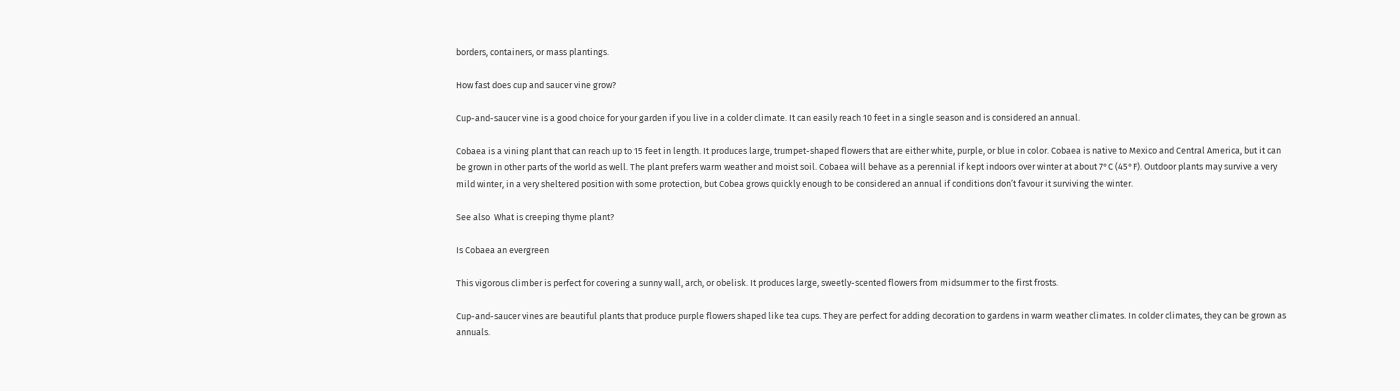borders, containers, or mass plantings.

How fast does cup and saucer vine grow?

Cup-and-saucer vine is a good choice for your garden if you live in a colder climate. It can easily reach 10 feet in a single season and is considered an annual.

Cobaea is a vining plant that can reach up to 15 feet in length. It produces large, trumpet-shaped flowers that are either white, purple, or blue in color. Cobaea is native to Mexico and Central America, but it can be grown in other parts of the world as well. The plant prefers warm weather and moist soil. Cobaea will behave as a perennial if kept indoors over winter at about 7°C (45°F). Outdoor plants may survive a very mild winter, in a very sheltered position with some protection, but Cobea grows quickly enough to be considered an annual if conditions don’t favour it surviving the winter.

See also  What is creeping thyme plant?

Is Cobaea an evergreen

This vigorous climber is perfect for covering a sunny wall, arch, or obelisk. It produces large, sweetly-scented flowers from midsummer to the first frosts.

Cup-and-saucer vines are beautiful plants that produce purple flowers shaped like tea cups. They are perfect for adding decoration to gardens in warm weather climates. In colder climates, they can be grown as annuals.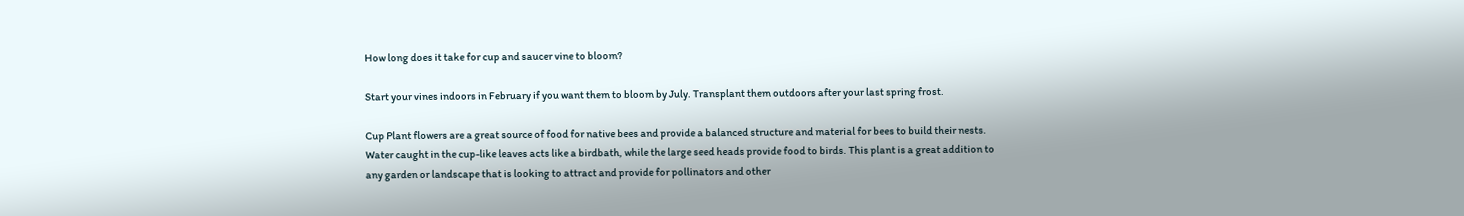How long does it take for cup and saucer vine to bloom?

Start your vines indoors in February if you want them to bloom by July. Transplant them outdoors after your last spring frost.

Cup Plant flowers are a great source of food for native bees and provide a balanced structure and material for bees to build their nests. Water caught in the cup-like leaves acts like a birdbath, while the large seed heads provide food to birds. This plant is a great addition to any garden or landscape that is looking to attract and provide for pollinators and other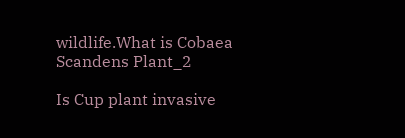wildlife.What is Cobaea Scandens Plant_2

Is Cup plant invasive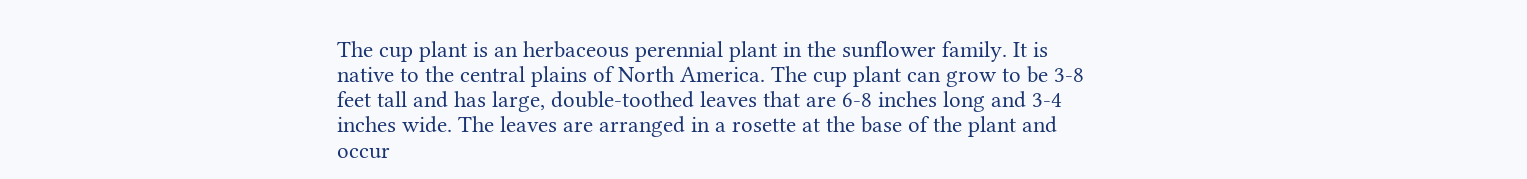The cup plant is an herbaceous perennial plant in the sunflower family. It is native to the central plains of North America. The cup plant can grow to be 3-8 feet tall and has large, double-toothed leaves that are 6-8 inches long and 3-4 inches wide. The leaves are arranged in a rosette at the base of the plant and occur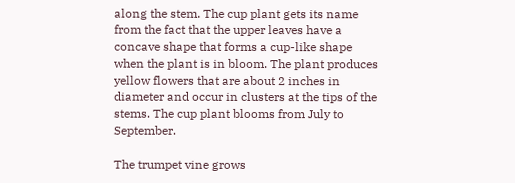along the stem. The cup plant gets its name from the fact that the upper leaves have a concave shape that forms a cup-like shape when the plant is in bloom. The plant produces yellow flowers that are about 2 inches in diameter and occur in clusters at the tips of the stems. The cup plant blooms from July to September.

The trumpet vine grows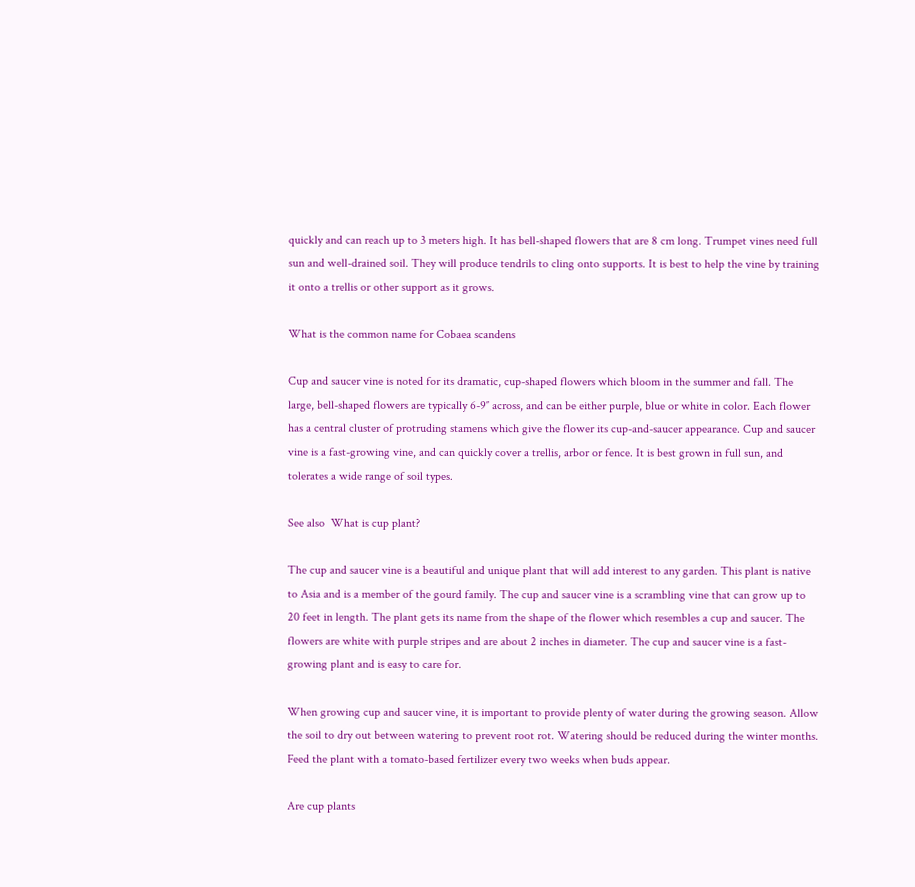quickly and can reach up to 3 meters high. It has bell-shaped flowers that are 8 cm long. Trumpet vines need full sun and well-drained soil. They will produce tendrils to cling onto supports. It is best to help the vine by training it onto a trellis or other support as it grows.

What is the common name for Cobaea scandens

Cup and saucer vine is noted for its dramatic, cup-shaped flowers which bloom in the summer and fall. The large, bell-shaped flowers are typically 6-9″ across, and can be either purple, blue or white in color. Each flower has a central cluster of protruding stamens which give the flower its cup-and-saucer appearance. Cup and saucer vine is a fast-growing vine, and can quickly cover a trellis, arbor or fence. It is best grown in full sun, and tolerates a wide range of soil types.

See also  What is cup plant?

The cup and saucer vine is a beautiful and unique plant that will add interest to any garden. This plant is native to Asia and is a member of the gourd family. The cup and saucer vine is a scrambling vine that can grow up to 20 feet in length. The plant gets its name from the shape of the flower which resembles a cup and saucer. The flowers are white with purple stripes and are about 2 inches in diameter. The cup and saucer vine is a fast-growing plant and is easy to care for.

When growing cup and saucer vine, it is important to provide plenty of water during the growing season. Allow the soil to dry out between watering to prevent root rot. Watering should be reduced during the winter months. Feed the plant with a tomato-based fertilizer every two weeks when buds appear.

Are cup plants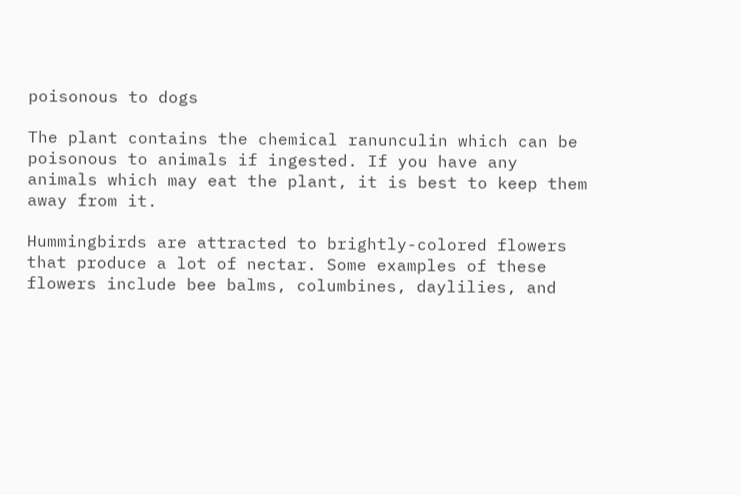poisonous to dogs

The plant contains the chemical ranunculin which can be poisonous to animals if ingested. If you have any animals which may eat the plant, it is best to keep them away from it.

Hummingbirds are attracted to brightly-colored flowers that produce a lot of nectar. Some examples of these flowers include bee balms, columbines, daylilies, and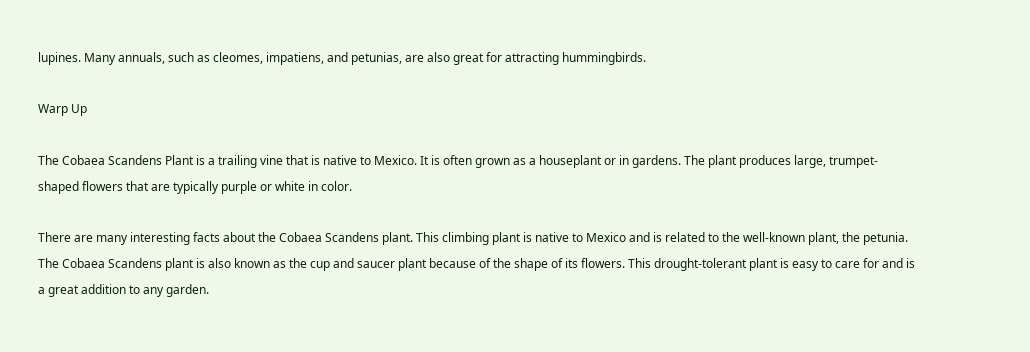lupines. Many annuals, such as cleomes, impatiens, and petunias, are also great for attracting hummingbirds.

Warp Up

The Cobaea Scandens Plant is a trailing vine that is native to Mexico. It is often grown as a houseplant or in gardens. The plant produces large, trumpet-shaped flowers that are typically purple or white in color.

There are many interesting facts about the Cobaea Scandens plant. This climbing plant is native to Mexico and is related to the well-known plant, the petunia. The Cobaea Scandens plant is also known as the cup and saucer plant because of the shape of its flowers. This drought-tolerant plant is easy to care for and is a great addition to any garden.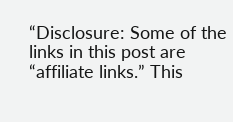“Disclosure: Some of the links in this post are “affiliate links.” This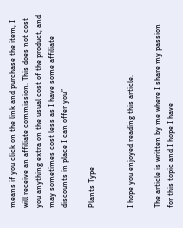means if you click on the link and purchase the item, I will receive an affiliate commission. This does not cost you anything extra on the usual cost of the product, and may sometimes cost less as I have some affiliate discounts in place I can offer you”

Plants Type


I hope you enjoyed reading this article.

The article is written by me where I share my passion for this topic and I hope I have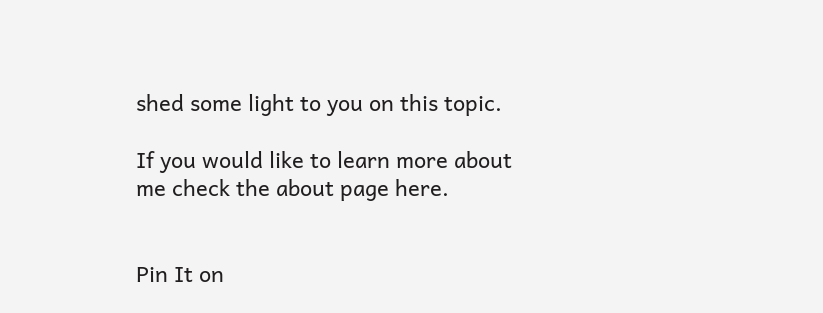shed some light to you on this topic.

If you would like to learn more about me check the about page here.


Pin It on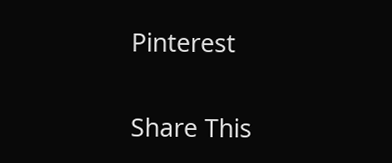Pinterest

Share This